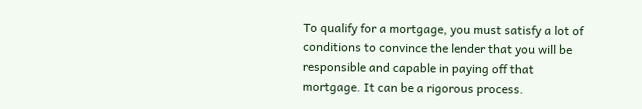To qualify for a mortgage, you must satisfy a lot of conditions to convince the lender that you will be responsible and capable in paying off that mortgage. It can be a rigorous process.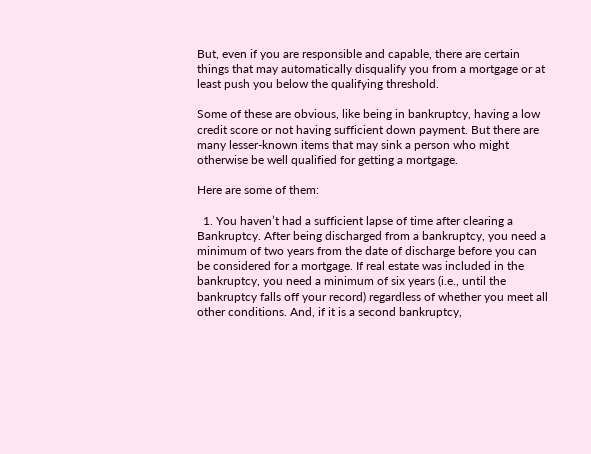But, even if you are responsible and capable, there are certain things that may automatically disqualify you from a mortgage or at least push you below the qualifying threshold.

Some of these are obvious, like being in bankruptcy, having a low credit score or not having sufficient down payment. But there are many lesser-known items that may sink a person who might otherwise be well qualified for getting a mortgage.

Here are some of them:

  1. You haven’t had a sufficient lapse of time after clearing a Bankruptcy. After being discharged from a bankruptcy, you need a minimum of two years from the date of discharge before you can be considered for a mortgage. If real estate was included in the bankruptcy, you need a minimum of six years (i.e., until the bankruptcy falls off your record) regardless of whether you meet all other conditions. And, if it is a second bankruptcy,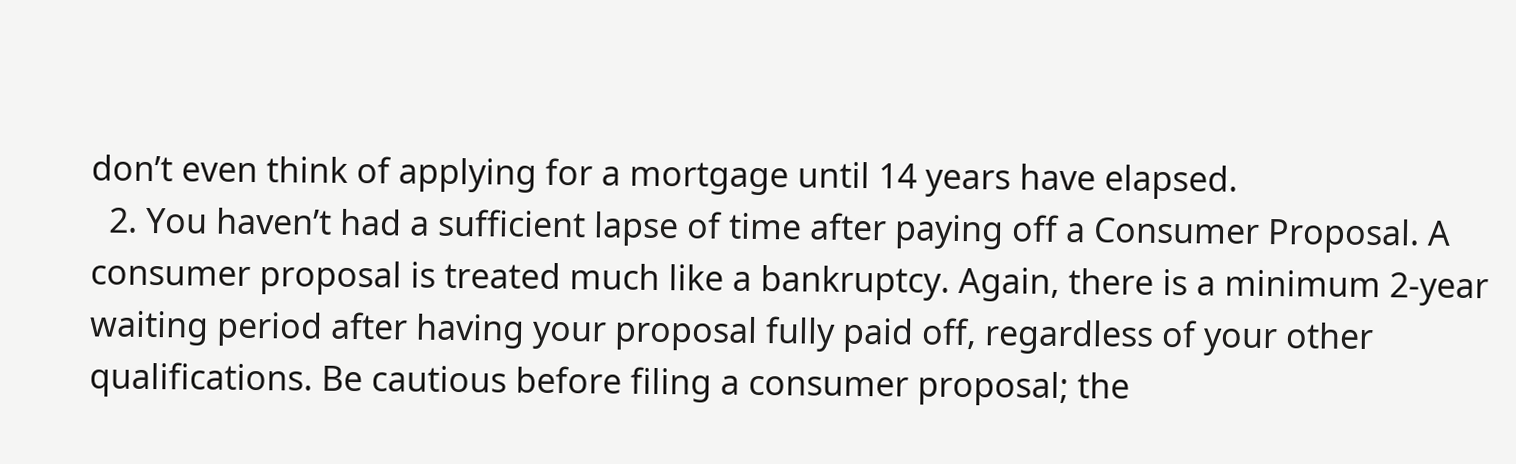don’t even think of applying for a mortgage until 14 years have elapsed.
  2. You haven’t had a sufficient lapse of time after paying off a Consumer Proposal. A consumer proposal is treated much like a bankruptcy. Again, there is a minimum 2-year waiting period after having your proposal fully paid off, regardless of your other qualifications. Be cautious before filing a consumer proposal; the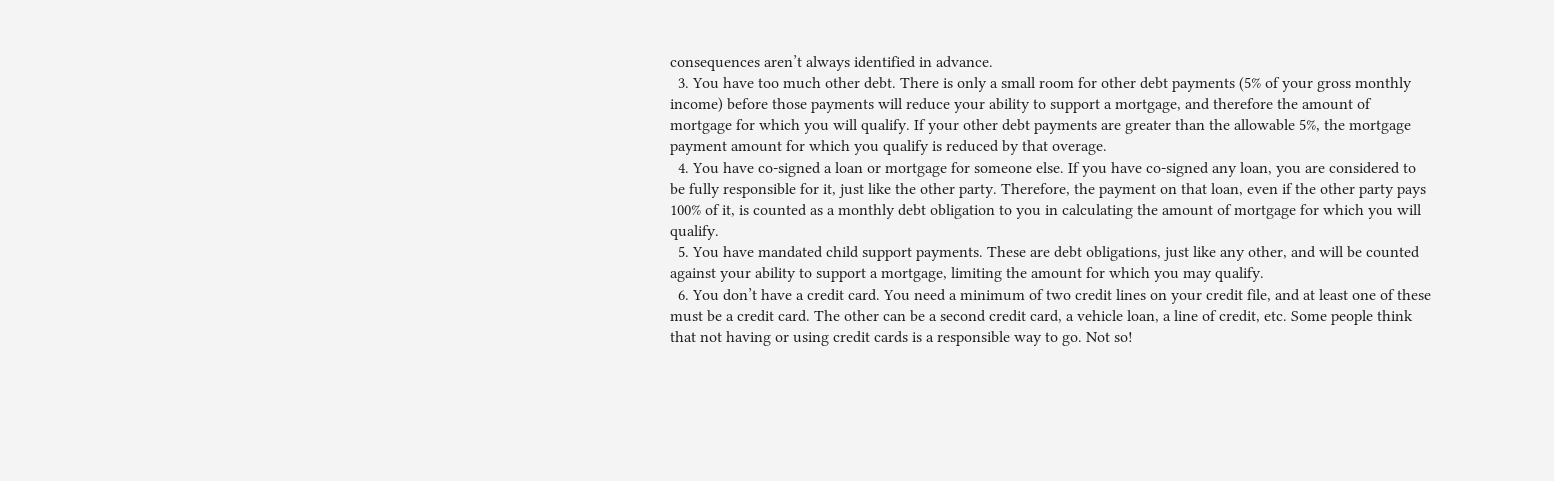consequences aren’t always identified in advance.
  3. You have too much other debt. There is only a small room for other debt payments (5% of your gross monthly income) before those payments will reduce your ability to support a mortgage, and therefore the amount of mortgage for which you will qualify. If your other debt payments are greater than the allowable 5%, the mortgage payment amount for which you qualify is reduced by that overage.
  4. You have co-signed a loan or mortgage for someone else. If you have co-signed any loan, you are considered to be fully responsible for it, just like the other party. Therefore, the payment on that loan, even if the other party pays 100% of it, is counted as a monthly debt obligation to you in calculating the amount of mortgage for which you will qualify.
  5. You have mandated child support payments. These are debt obligations, just like any other, and will be counted against your ability to support a mortgage, limiting the amount for which you may qualify.
  6. You don’t have a credit card. You need a minimum of two credit lines on your credit file, and at least one of these must be a credit card. The other can be a second credit card, a vehicle loan, a line of credit, etc. Some people think that not having or using credit cards is a responsible way to go. Not so!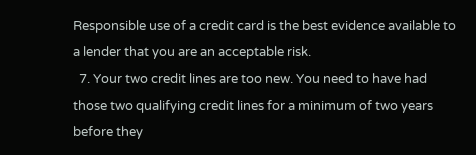Responsible use of a credit card is the best evidence available to a lender that you are an acceptable risk.
  7. Your two credit lines are too new. You need to have had those two qualifying credit lines for a minimum of two years before they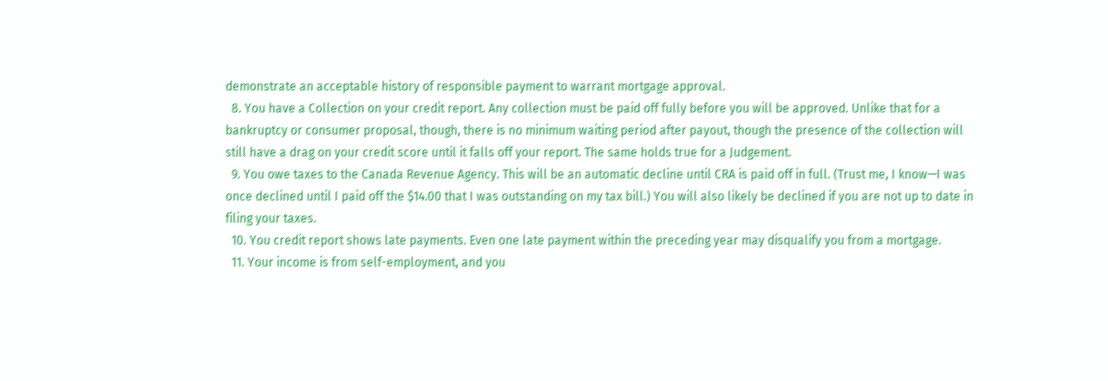demonstrate an acceptable history of responsible payment to warrant mortgage approval.
  8. You have a Collection on your credit report. Any collection must be paid off fully before you will be approved. Unlike that for a bankruptcy or consumer proposal, though, there is no minimum waiting period after payout, though the presence of the collection will still have a drag on your credit score until it falls off your report. The same holds true for a Judgement.
  9. You owe taxes to the Canada Revenue Agency. This will be an automatic decline until CRA is paid off in full. (Trust me, I know—I was once declined until I paid off the $14.00 that I was outstanding on my tax bill.) You will also likely be declined if you are not up to date in filing your taxes.
  10. You credit report shows late payments. Even one late payment within the preceding year may disqualify you from a mortgage.
  11. Your income is from self-employment, and you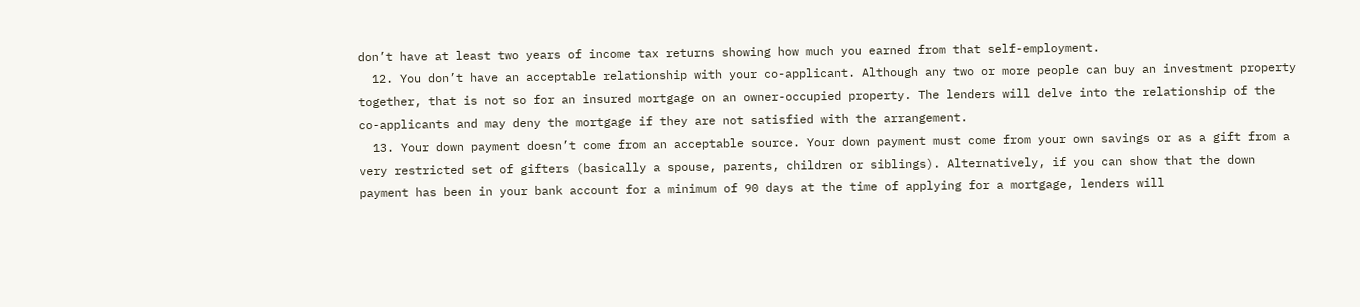don’t have at least two years of income tax returns showing how much you earned from that self-employment.
  12. You don’t have an acceptable relationship with your co-applicant. Although any two or more people can buy an investment property together, that is not so for an insured mortgage on an owner-occupied property. The lenders will delve into the relationship of the co-applicants and may deny the mortgage if they are not satisfied with the arrangement.
  13. Your down payment doesn’t come from an acceptable source. Your down payment must come from your own savings or as a gift from a very restricted set of gifters (basically a spouse, parents, children or siblings). Alternatively, if you can show that the down payment has been in your bank account for a minimum of 90 days at the time of applying for a mortgage, lenders will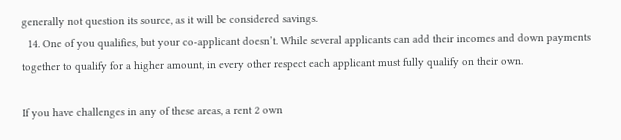generally not question its source, as it will be considered savings.
  14. One of you qualifies, but your co-applicant doesn’t. While several applicants can add their incomes and down payments together to qualify for a higher amount, in every other respect each applicant must fully qualify on their own.

If you have challenges in any of these areas, a rent 2 own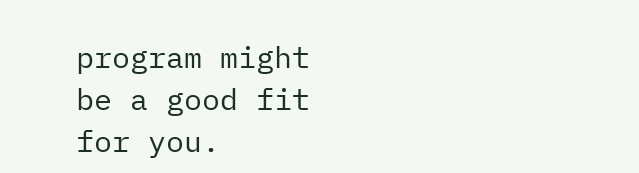program might be a good fit for you.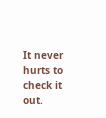It never hurts to check it out.